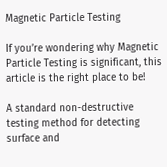Magnetic Particle Testing

If you’re wondering why Magnetic Particle Testing is significant, this article is the right place to be!

A standard non-destructive testing method for detecting surface and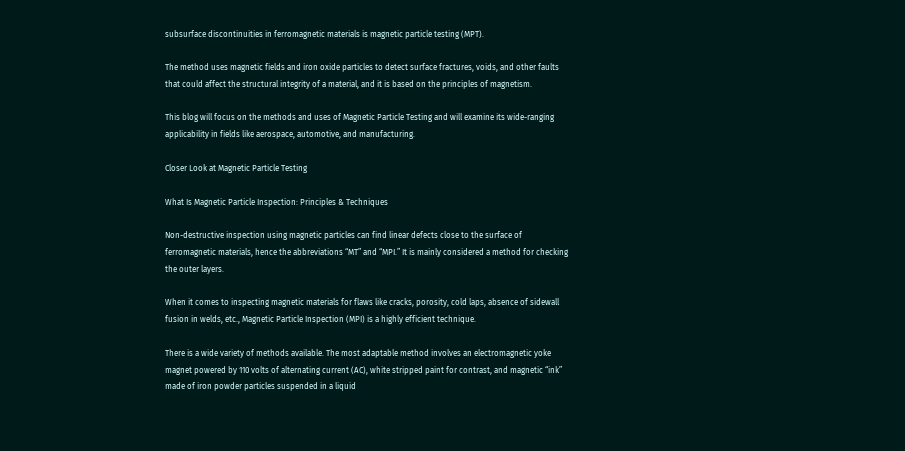subsurface discontinuities in ferromagnetic materials is magnetic particle testing (MPT).

The method uses magnetic fields and iron oxide particles to detect surface fractures, voids, and other faults that could affect the structural integrity of a material, and it is based on the principles of magnetism.

This blog will focus on the methods and uses of Magnetic Particle Testing and will examine its wide-ranging applicability in fields like aerospace, automotive, and manufacturing.

Closer Look at Magnetic Particle Testing

What Is Magnetic Particle Inspection: Principles & Techniques

Non-destructive inspection using magnetic particles can find linear defects close to the surface of ferromagnetic materials, hence the abbreviations “MT” and “MPI.” It is mainly considered a method for checking the outer layers.

When it comes to inspecting magnetic materials for flaws like cracks, porosity, cold laps, absence of sidewall fusion in welds, etc., Magnetic Particle Inspection (MPI) is a highly efficient technique.

There is a wide variety of methods available. The most adaptable method involves an electromagnetic yoke magnet powered by 110 volts of alternating current (AC), white stripped paint for contrast, and magnetic “ink” made of iron powder particles suspended in a liquid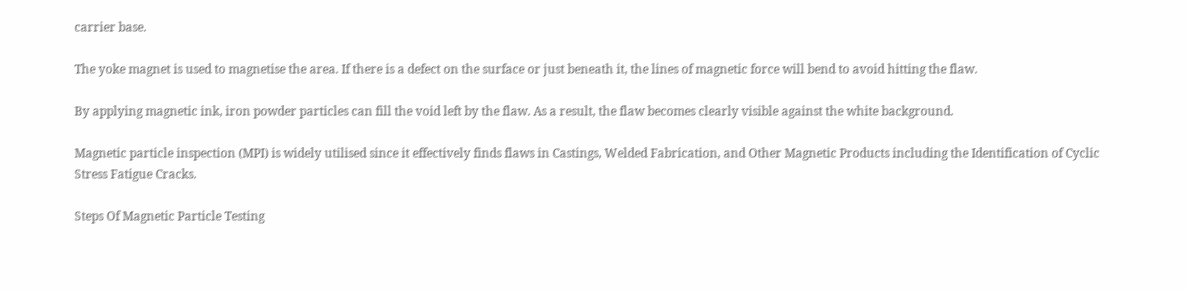carrier base.

The yoke magnet is used to magnetise the area. If there is a defect on the surface or just beneath it, the lines of magnetic force will bend to avoid hitting the flaw.

By applying magnetic ink, iron powder particles can fill the void left by the flaw. As a result, the flaw becomes clearly visible against the white background.

Magnetic particle inspection (MPI) is widely utilised since it effectively finds flaws in Castings, Welded Fabrication, and Other Magnetic Products including the Identification of Cyclic Stress Fatigue Cracks.

Steps Of Magnetic Particle Testing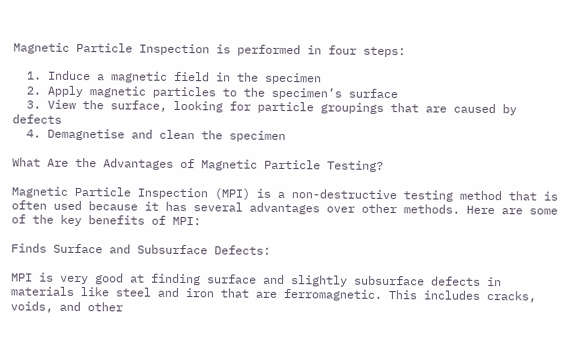Magnetic Particle Inspection is performed in four steps:

  1. Induce a magnetic field in the specimen
  2. Apply magnetic particles to the specimen’s surface
  3. View the surface, looking for particle groupings that are caused by defects
  4. Demagnetise and clean the specimen

What Are the Advantages of Magnetic Particle Testing?

Magnetic Particle Inspection (MPI) is a non-destructive testing method that is often used because it has several advantages over other methods. Here are some of the key benefits of MPI:

Finds Surface and Subsurface Defects:

MPI is very good at finding surface and slightly subsurface defects in materials like steel and iron that are ferromagnetic. This includes cracks, voids, and other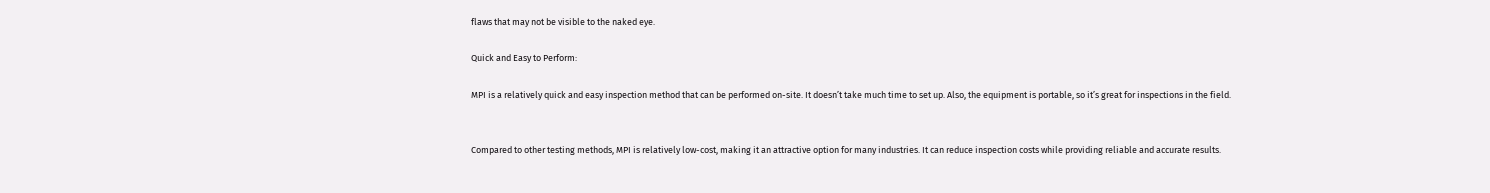flaws that may not be visible to the naked eye.

Quick and Easy to Perform:

MPI is a relatively quick and easy inspection method that can be performed on-site. It doesn’t take much time to set up. Also, the equipment is portable, so it’s great for inspections in the field.


Compared to other testing methods, MPI is relatively low-cost, making it an attractive option for many industries. It can reduce inspection costs while providing reliable and accurate results.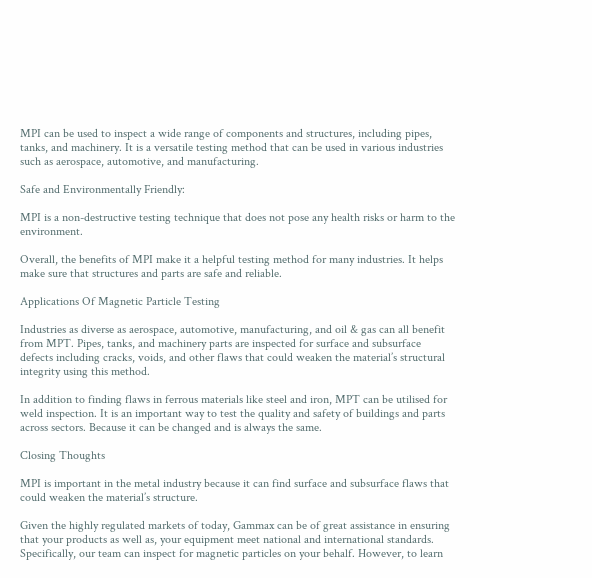MPI can be used to inspect a wide range of components and structures, including pipes, tanks, and machinery. It is a versatile testing method that can be used in various industries such as aerospace, automotive, and manufacturing.

Safe and Environmentally Friendly:

MPI is a non-destructive testing technique that does not pose any health risks or harm to the environment.

Overall, the benefits of MPI make it a helpful testing method for many industries. It helps make sure that structures and parts are safe and reliable.

Applications Of Magnetic Particle Testing

Industries as diverse as aerospace, automotive, manufacturing, and oil & gas can all benefit from MPT. Pipes, tanks, and machinery parts are inspected for surface and subsurface defects including cracks, voids, and other flaws that could weaken the material’s structural integrity using this method.

In addition to finding flaws in ferrous materials like steel and iron, MPT can be utilised for weld inspection. It is an important way to test the quality and safety of buildings and parts across sectors. Because it can be changed and is always the same.

Closing Thoughts

MPI is important in the metal industry because it can find surface and subsurface flaws that could weaken the material’s structure.

Given the highly regulated markets of today, Gammax can be of great assistance in ensuring that your products as well as, your equipment meet national and international standards. Specifically, our team can inspect for magnetic particles on your behalf. However, to learn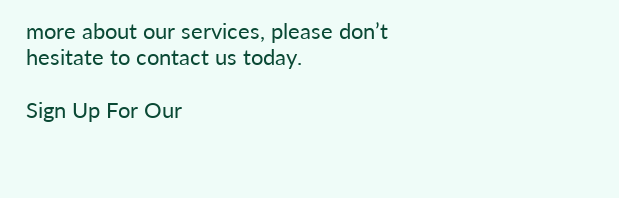more about our services, please don’t hesitate to contact us today.

Sign Up For Our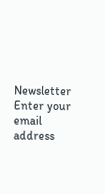Newsletter
Enter your email address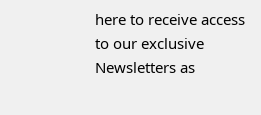here to receive access to our exclusive Newsletters as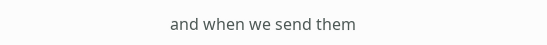and when we send them